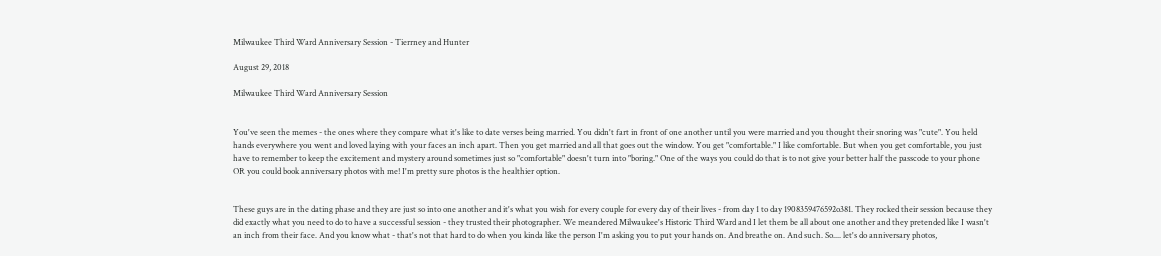Milwaukee Third Ward Anniversary Session - Tierrney and Hunter

August 29, 2018

Milwaukee Third Ward Anniversary Session


You've seen the memes - the ones where they compare what it's like to date verses being married. You didn't fart in front of one another until you were married and you thought their snoring was "cute". You held hands everywhere you went and loved laying with your faces an inch apart. Then you get married and all that goes out the window. You get "comfortable." I like comfortable. But when you get comfortable, you just have to remember to keep the excitement and mystery around sometimes just so "comfortable" doesn't turn into "boring." One of the ways you could do that is to not give your better half the passcode to your phone OR you could book anniversary photos with me! I'm pretty sure photos is the healthier option.


These guys are in the dating phase and they are just so into one another and it's what you wish for every couple for every day of their lives - from day 1 to day 1908359476592o381. They rocked their session because they did exactly what you need to do to have a successful session - they trusted their photographer. We meandered Milwaukee's Historic Third Ward and I let them be all about one another and they pretended like I wasn't an inch from their face. And you know what - that's not that hard to do when you kinda like the person I'm asking you to put your hands on. And breathe on. And such. So.... let's do anniversary photos,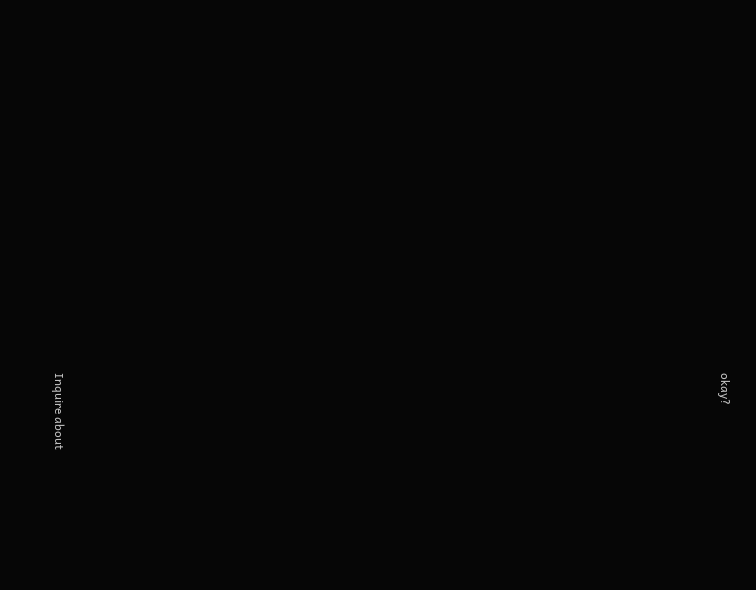okay?





























Inquire about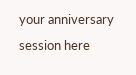your anniversary session here